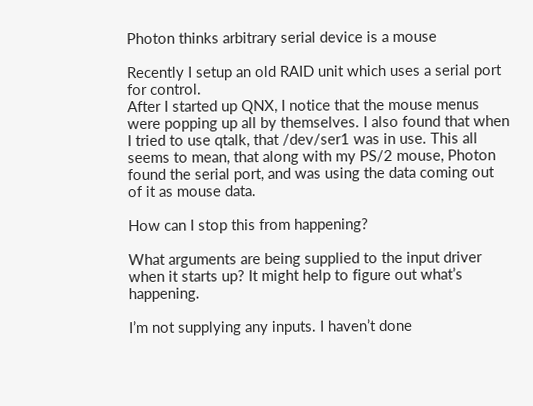Photon thinks arbitrary serial device is a mouse

Recently I setup an old RAID unit which uses a serial port for control.
After I started up QNX, I notice that the mouse menus were popping up all by themselves. I also found that when I tried to use qtalk, that /dev/ser1 was in use. This all seems to mean, that along with my PS/2 mouse, Photon found the serial port, and was using the data coming out of it as mouse data.

How can I stop this from happening?

What arguments are being supplied to the input driver when it starts up? It might help to figure out what’s happening.

I’m not supplying any inputs. I haven’t done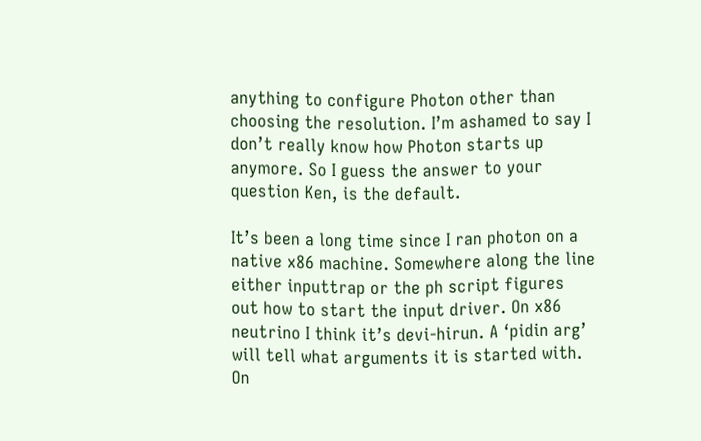anything to configure Photon other than choosing the resolution. I’m ashamed to say I don’t really know how Photon starts up anymore. So I guess the answer to your question Ken, is the default.

It’s been a long time since I ran photon on a native x86 machine. Somewhere along the line either inputtrap or the ph script figures out how to start the input driver. On x86 neutrino I think it’s devi-hirun. A ‘pidin arg’ will tell what arguments it is started with. On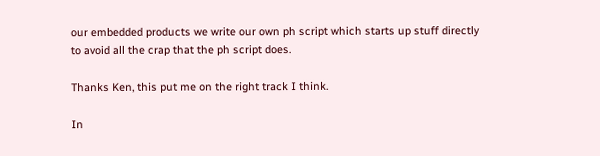our embedded products we write our own ph script which starts up stuff directly to avoid all the crap that the ph script does.

Thanks Ken, this put me on the right track I think.

In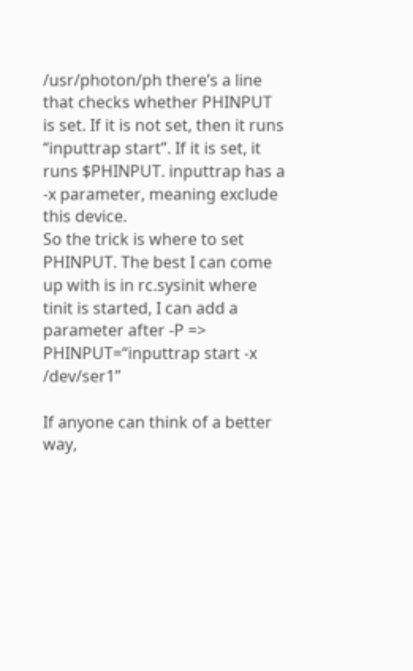/usr/photon/ph there’s a line that checks whether PHINPUT is set. If it is not set, then it runs “inputtrap start”. If it is set, it runs $PHINPUT. inputtrap has a -x parameter, meaning exclude this device.
So the trick is where to set PHINPUT. The best I can come up with is in rc.sysinit where tinit is started, I can add a parameter after -P => PHINPUT=“inputtrap start -x /dev/ser1”

If anyone can think of a better way,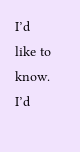I’d like to know. I’d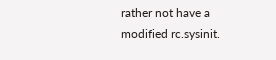rather not have a modified rc.sysinit.